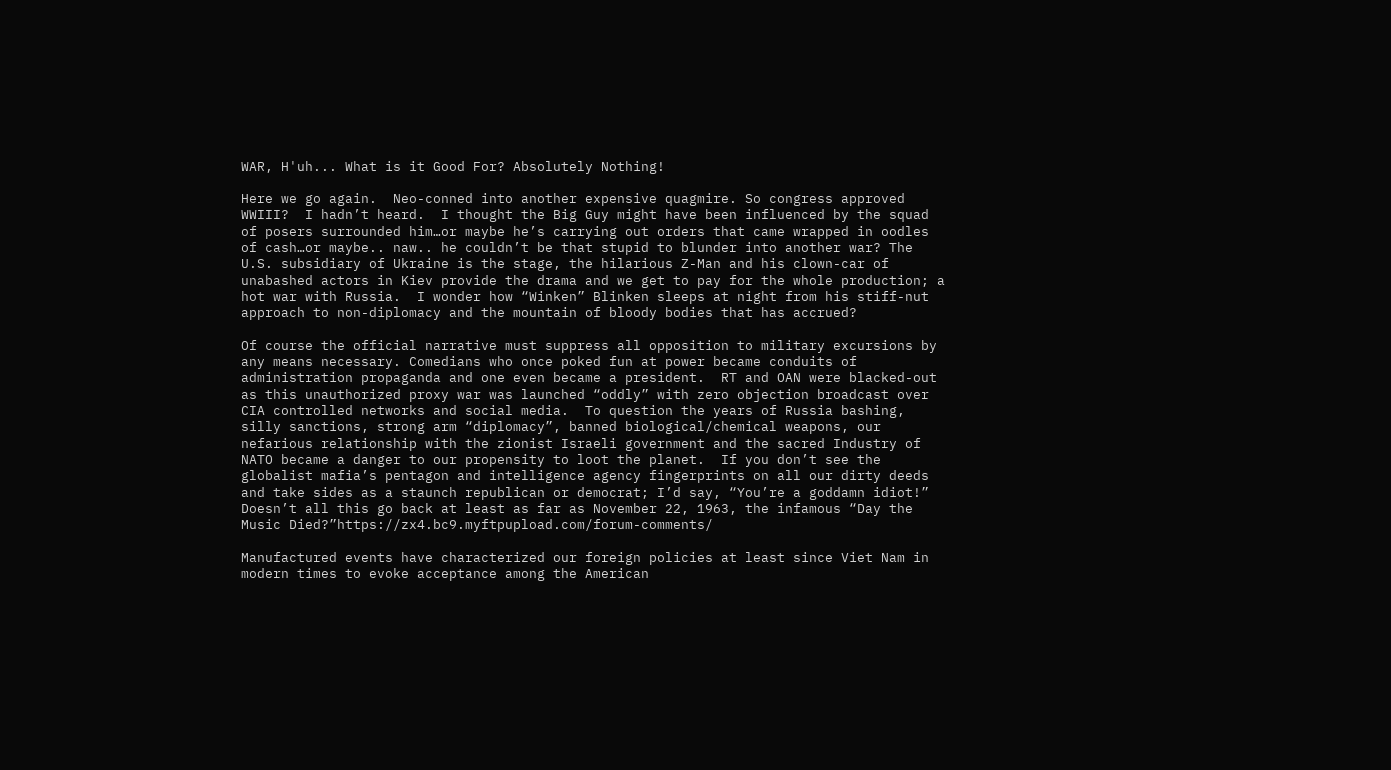WAR, H'uh... What is it Good For? Absolutely Nothing!

Here we go again.  Neo-conned into another expensive quagmire. So congress approved WWIII?  I hadn’t heard.  I thought the Big Guy might have been influenced by the squad of posers surrounded him…or maybe he’s carrying out orders that came wrapped in oodles of cash…or maybe.. naw.. he couldn’t be that stupid to blunder into another war? The U.S. subsidiary of Ukraine is the stage, the hilarious Z-Man and his clown-car of unabashed actors in Kiev provide the drama and we get to pay for the whole production; a hot war with Russia.  I wonder how “Winken” Blinken sleeps at night from his stiff-nut approach to non-diplomacy and the mountain of bloody bodies that has accrued?

Of course the official narrative must suppress all opposition to military excursions by any means necessary. Comedians who once poked fun at power became conduits of administration propaganda and one even became a president.  RT and OAN were blacked-out as this unauthorized proxy war was launched “oddly” with zero objection broadcast over CIA controlled networks and social media.  To question the years of Russia bashing, silly sanctions, strong arm “diplomacy”, banned biological/chemical weapons, our nefarious relationship with the zionist Israeli government and the sacred Industry of NATO became a danger to our propensity to loot the planet.  If you don’t see the globalist mafia’s pentagon and intelligence agency fingerprints on all our dirty deeds and take sides as a staunch republican or democrat; I’d say, “You’re a goddamn idiot!” Doesn’t all this go back at least as far as November 22, 1963, the infamous “Day the Music Died?”https://zx4.bc9.myftpupload.com/forum-comments/

Manufactured events have characterized our foreign policies at least since Viet Nam in modern times to evoke acceptance among the American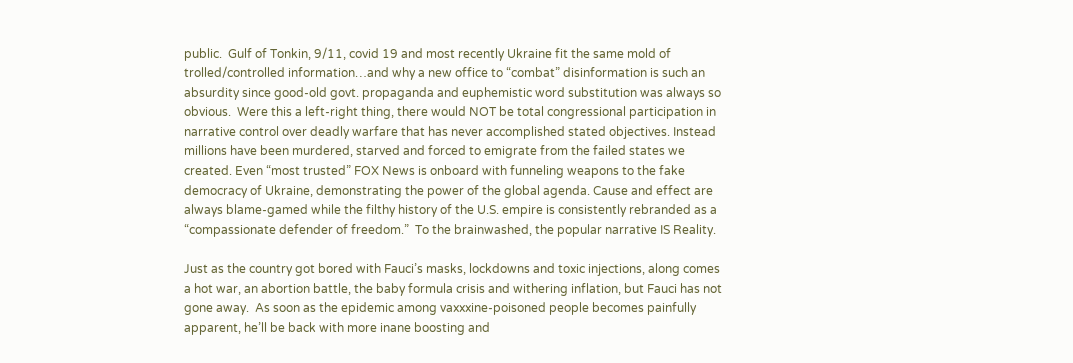public.  Gulf of Tonkin, 9/11, covid 19 and most recently Ukraine fit the same mold of trolled/controlled information…and why a new office to “combat” disinformation is such an absurdity since good-old govt. propaganda and euphemistic word substitution was always so obvious.  Were this a left-right thing, there would NOT be total congressional participation in narrative control over deadly warfare that has never accomplished stated objectives. Instead millions have been murdered, starved and forced to emigrate from the failed states we created. Even “most trusted” FOX News is onboard with funneling weapons to the fake democracy of Ukraine, demonstrating the power of the global agenda. Cause and effect are always blame-gamed while the filthy history of the U.S. empire is consistently rebranded as a “compassionate defender of freedom.”  To the brainwashed, the popular narrative IS Reality.

Just as the country got bored with Fauci’s masks, lockdowns and toxic injections, along comes a hot war, an abortion battle, the baby formula crisis and withering inflation, but Fauci has not gone away.  As soon as the epidemic among vaxxxine-poisoned people becomes painfully apparent, he’ll be back with more inane boosting and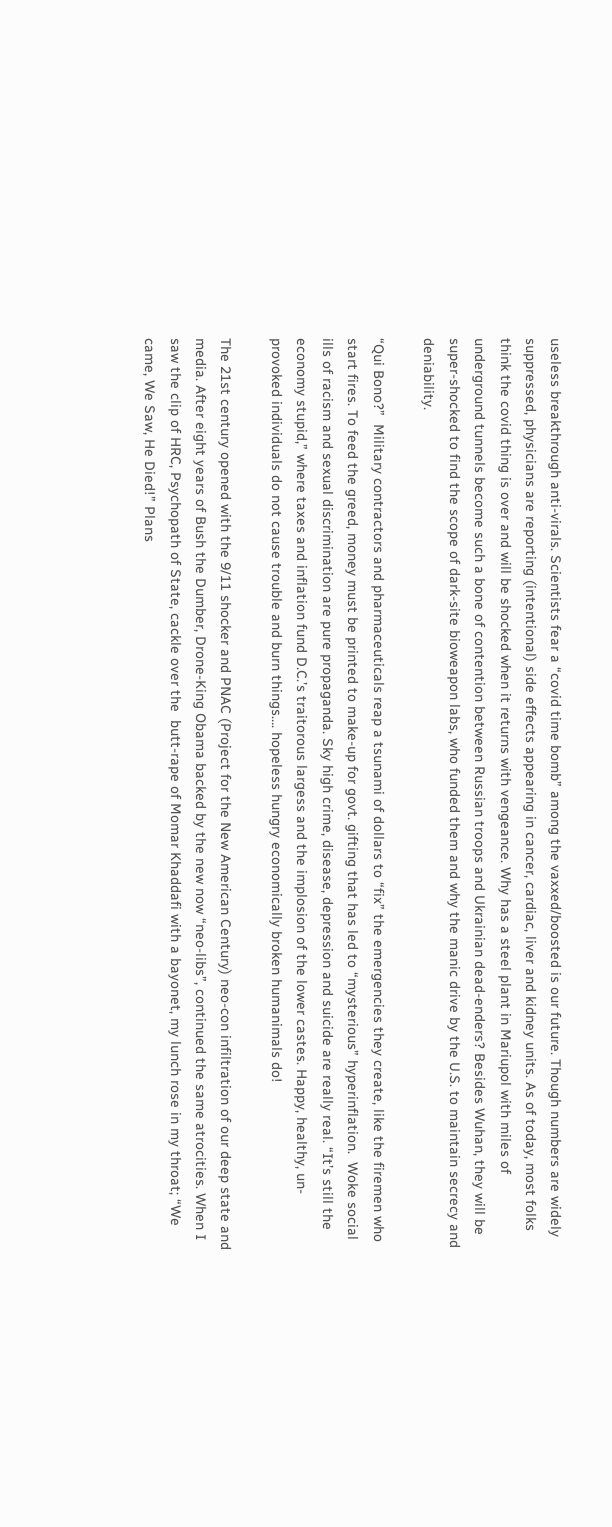useless breakthrough anti-virals. Scientists fear a “covid time bomb” among the vaxxed/boosted is our future. Though numbers are widely suppressed, physicians are reporting (intentional) side effects appearing in cancer, cardiac, liver and kidney units. As of today, most folks think the covid thing is over and will be shocked when it returns with vengeance. Why has a steel plant in Mariupol with miles of underground tunnels become such a bone of contention between Russian troops and Ukrainian dead-enders? Besides Wuhan, they will be super-shocked to find the scope of dark-site bioweapon labs, who funded them and why the manic drive by the U.S. to maintain secrecy and deniability.

“Qui Bono?”  Military contractors and pharmaceuticals reap a tsunami of dollars to “fix” the emergencies they create, like the firemen who start fires. To feed the greed, money must be printed to make-up for govt. gifting that has led to “mysterious” hyperinflation.  Woke social ills of racism and sexual discrimination are pure propaganda. Sky high crime, disease, depression and suicide are really real. “It’s still the economy stupid,” where taxes and inflation fund D.C.’s traitorous largess and the implosion of the lower castes. Happy, healthy, un-provoked individuals do not cause trouble and burn things…. hopeless hungry economically broken humanimals do!

The 21st century opened with the 9/11 shocker and PNAC (Project for the New American Century) neo-con infiltration of our deep state and media. After eight years of Bush the Dumber, Drone-King Obama backed by the new now “neo-libs”, continued the same atrocities. When I saw the clip of HRC, Psychopath of State, cackle over the  butt-rape of Momar Khaddafi with a bayonet, my lunch rose in my throat; “We came, We Saw, He Died!” Plans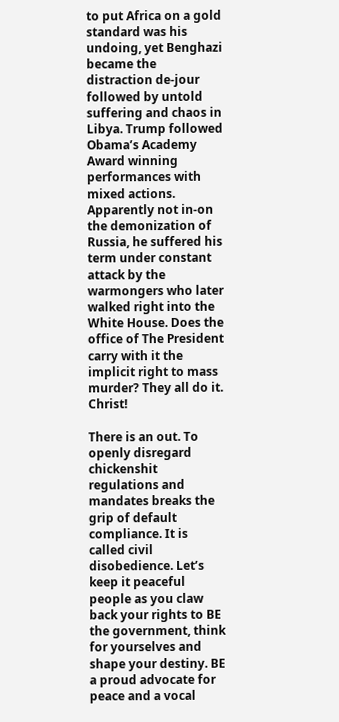to put Africa on a gold standard was his undoing, yet Benghazi became the distraction de-jour followed by untold suffering and chaos in Libya. Trump followed Obama’s Academy Award winning performances with mixed actions. Apparently not in-on the demonization of Russia, he suffered his term under constant attack by the warmongers who later walked right into the White House. Does the office of The President carry with it the implicit right to mass murder? They all do it. Christ!

There is an out. To openly disregard chickenshit regulations and mandates breaks the grip of default compliance. It is called civil disobedience. Let’s keep it peaceful people as you claw back your rights to BE the government, think for yourselves and shape your destiny. BE a proud advocate for peace and a vocal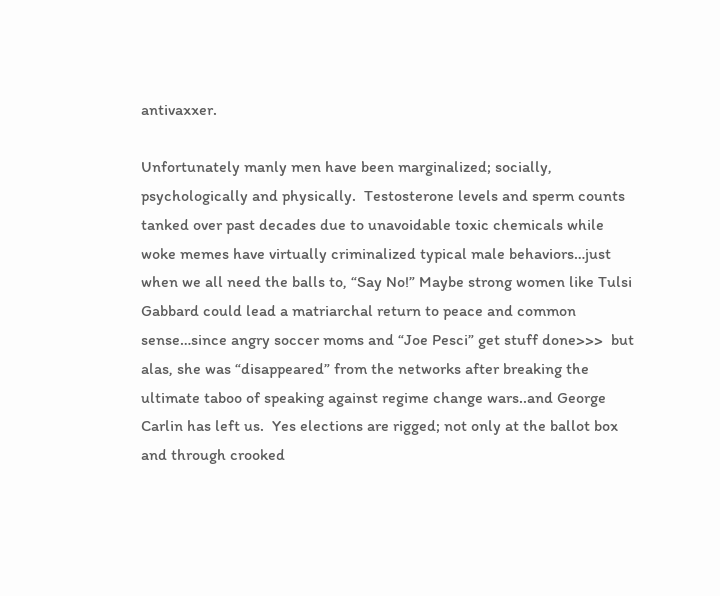antivaxxer.

Unfortunately manly men have been marginalized; socially, psychologically and physically.  Testosterone levels and sperm counts tanked over past decades due to unavoidable toxic chemicals while woke memes have virtually criminalized typical male behaviors…just when we all need the balls to, “Say No!” Maybe strong women like Tulsi Gabbard could lead a matriarchal return to peace and common sense…since angry soccer moms and “Joe Pesci” get stuff done>>>  but alas, she was “disappeared” from the networks after breaking the ultimate taboo of speaking against regime change wars..and George Carlin has left us.  Yes elections are rigged; not only at the ballot box and through crooked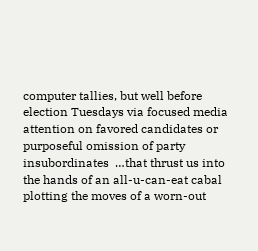computer tallies, but well before election Tuesdays via focused media attention on favored candidates or purposeful omission of party insubordinates  …that thrust us into the hands of an all-u-can-eat cabal plotting the moves of a worn-out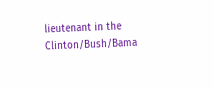lieutenant in the Clinton/Bush/Bama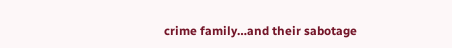crime family…and their sabotage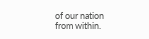of our nation from within.